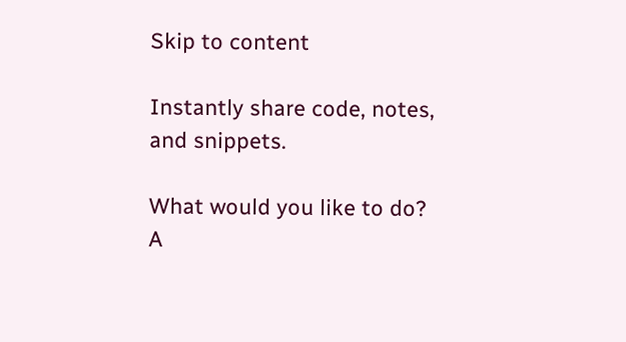Skip to content

Instantly share code, notes, and snippets.

What would you like to do?
A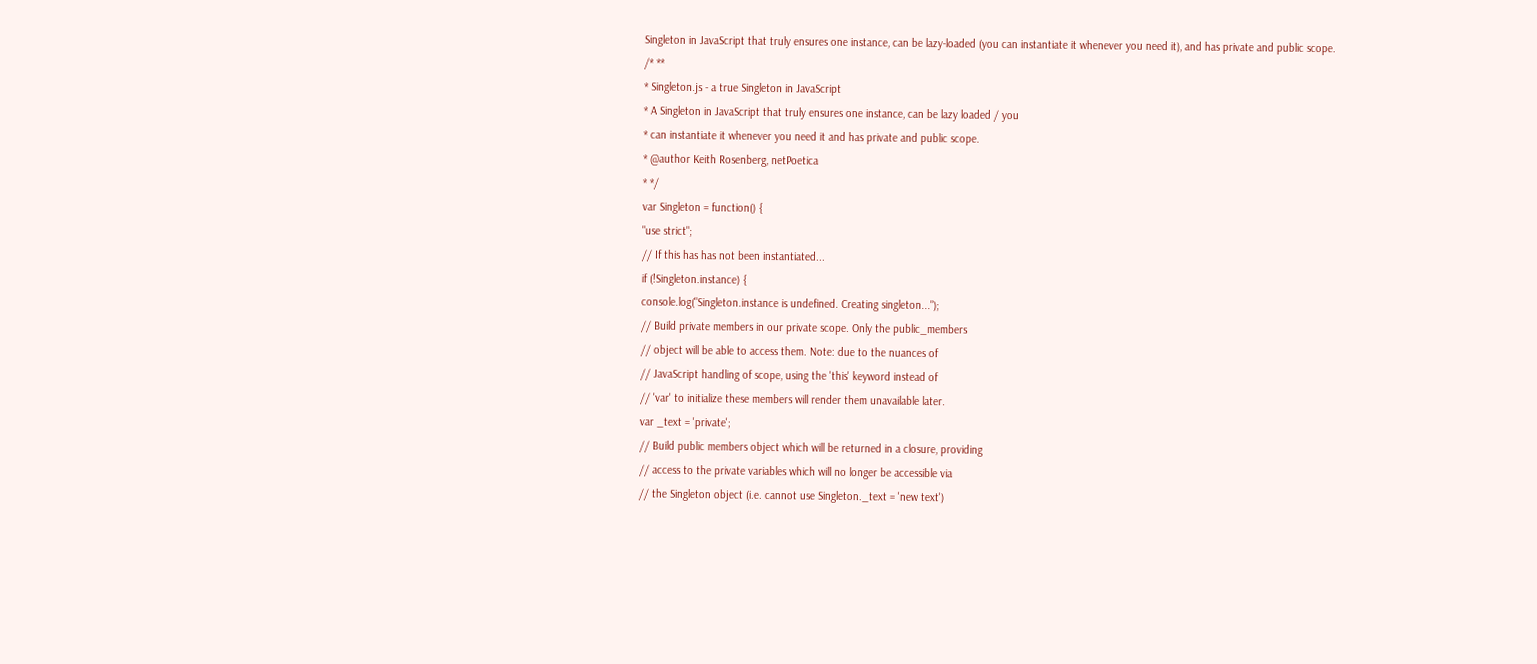Singleton in JavaScript that truly ensures one instance, can be lazy-loaded (you can instantiate it whenever you need it), and has private and public scope.
/* **
* Singleton.js - a true Singleton in JavaScript
* A Singleton in JavaScript that truly ensures one instance, can be lazy loaded / you
* can instantiate it whenever you need it and has private and public scope.
* @author Keith Rosenberg, netPoetica
* */
var Singleton = function() {
"use strict";
// If this has has not been instantiated...
if (!Singleton.instance) {
console.log("Singleton.instance is undefined. Creating singleton...");
// Build private members in our private scope. Only the public_members
// object will be able to access them. Note: due to the nuances of
// JavaScript handling of scope, using the 'this' keyword instead of
// 'var' to initialize these members will render them unavailable later.
var _text = 'private';
// Build public members object which will be returned in a closure, providing
// access to the private variables which will no longer be accessible via
// the Singleton object (i.e. cannot use Singleton._text = 'new text')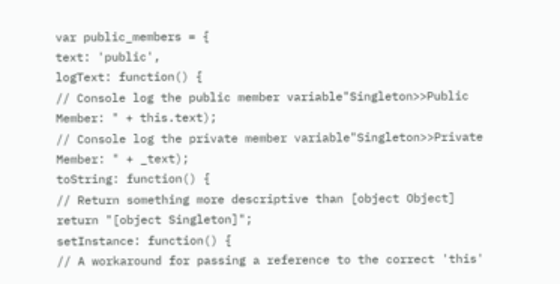var public_members = {
text: 'public',
logText: function() {
// Console log the public member variable"Singleton>>Public Member: " + this.text);
// Console log the private member variable"Singleton>>Private Member: " + _text);
toString: function() {
// Return something more descriptive than [object Object]
return "[object Singleton]";
setInstance: function() {
// A workaround for passing a reference to the correct 'this'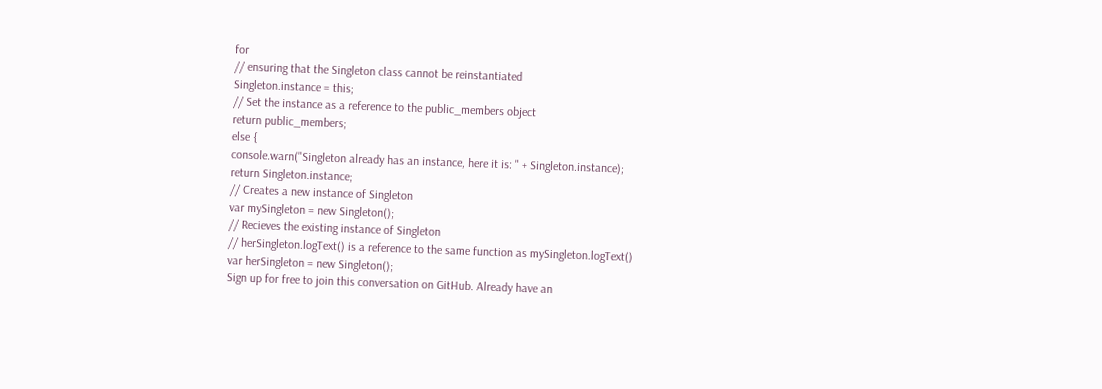for
// ensuring that the Singleton class cannot be reinstantiated
Singleton.instance = this;
// Set the instance as a reference to the public_members object
return public_members;
else {
console.warn("Singleton already has an instance, here it is: " + Singleton.instance);
return Singleton.instance;
// Creates a new instance of Singleton
var mySingleton = new Singleton();
// Recieves the existing instance of Singleton
// herSingleton.logText() is a reference to the same function as mySingleton.logText()
var herSingleton = new Singleton();
Sign up for free to join this conversation on GitHub. Already have an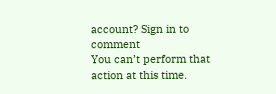account? Sign in to comment
You can’t perform that action at this time.